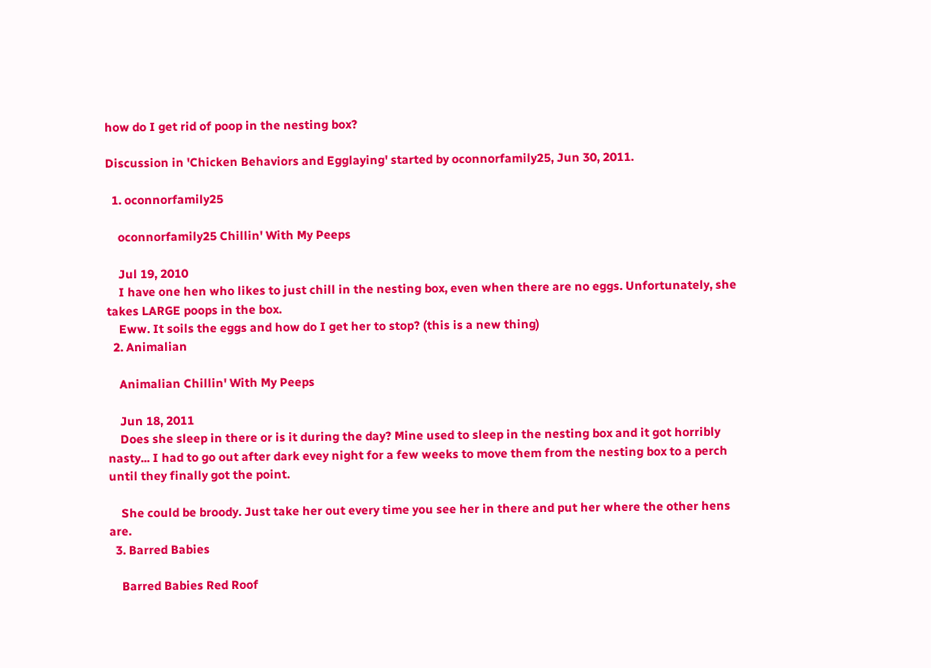how do I get rid of poop in the nesting box?

Discussion in 'Chicken Behaviors and Egglaying' started by oconnorfamily25, Jun 30, 2011.

  1. oconnorfamily25

    oconnorfamily25 Chillin' With My Peeps

    Jul 19, 2010
    I have one hen who likes to just chill in the nesting box, even when there are no eggs. Unfortunately, she takes LARGE poops in the box.
    Eww. It soils the eggs and how do I get her to stop? (this is a new thing)
  2. Animalian

    Animalian Chillin' With My Peeps

    Jun 18, 2011
    Does she sleep in there or is it during the day? Mine used to sleep in the nesting box and it got horribly nasty... I had to go out after dark evey night for a few weeks to move them from the nesting box to a perch until they finally got the point.

    She could be broody. Just take her out every time you see her in there and put her where the other hens are.
  3. Barred Babies

    Barred Babies Red Roof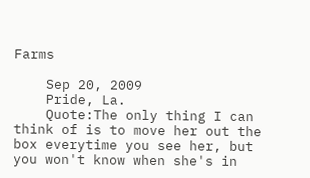Farms

    Sep 20, 2009
    Pride, La.
    Quote:The only thing I can think of is to move her out the box everytime you see her, but you won't know when she's in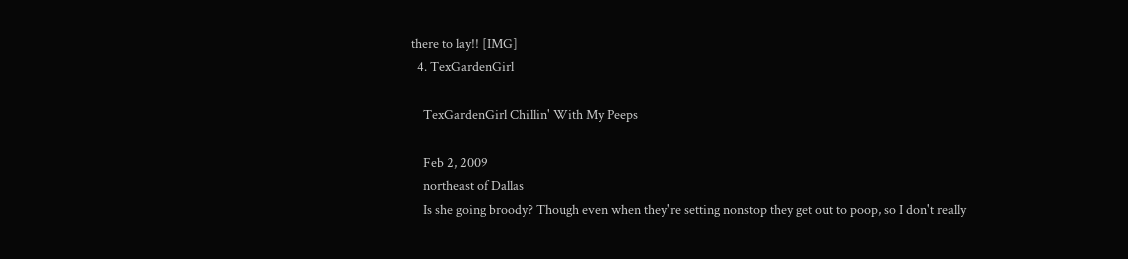there to lay!! [IMG]
  4. TexGardenGirl

    TexGardenGirl Chillin' With My Peeps

    Feb 2, 2009
    northeast of Dallas
    Is she going broody? Though even when they're setting nonstop they get out to poop, so I don't really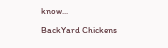know...

BackYard Chickens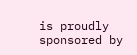is proudly sponsored by